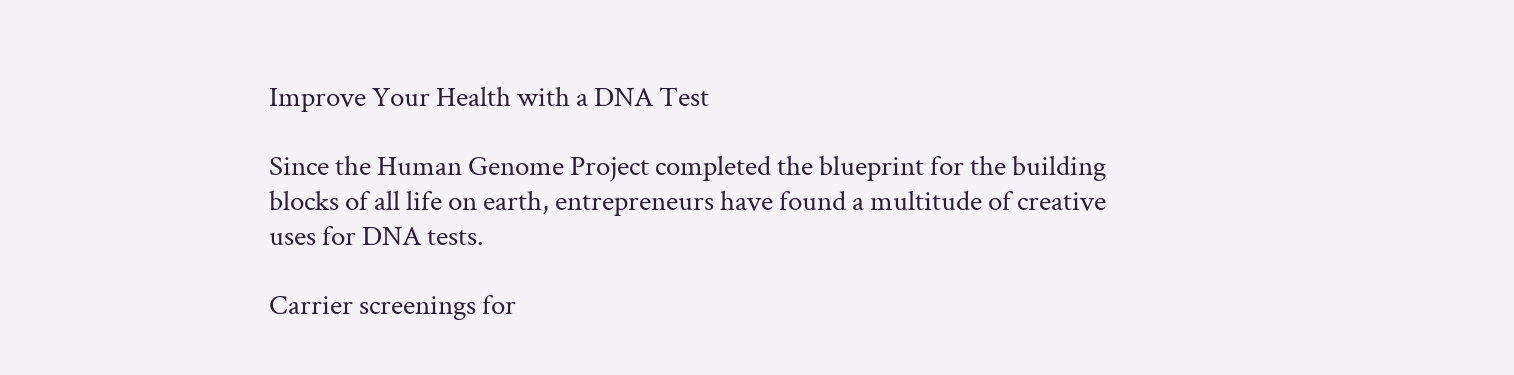Improve Your Health with a DNA Test

Since the Human Genome Project completed the blueprint for the building blocks of all life on earth, entrepreneurs have found a multitude of creative uses for DNA tests.

Carrier screenings for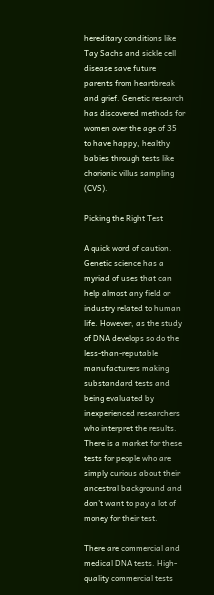hereditary conditions like Tay Sachs and sickle cell disease save future parents from heartbreak and grief. Genetic research has discovered methods for women over the age of 35 to have happy, healthy babies through tests like chorionic villus sampling (CVS).

Picking the Right Test

A quick word of caution. Genetic science has a myriad of uses that can help almost any field or industry related to human life. However, as the study of DNA develops so do the less-than-reputable manufacturers making substandard tests and being evaluated by inexperienced researchers who interpret the results. There is a market for these tests for people who are simply curious about their ancestral background and don’t want to pay a lot of money for their test.

There are commercial and medical DNA tests. High-quality commercial tests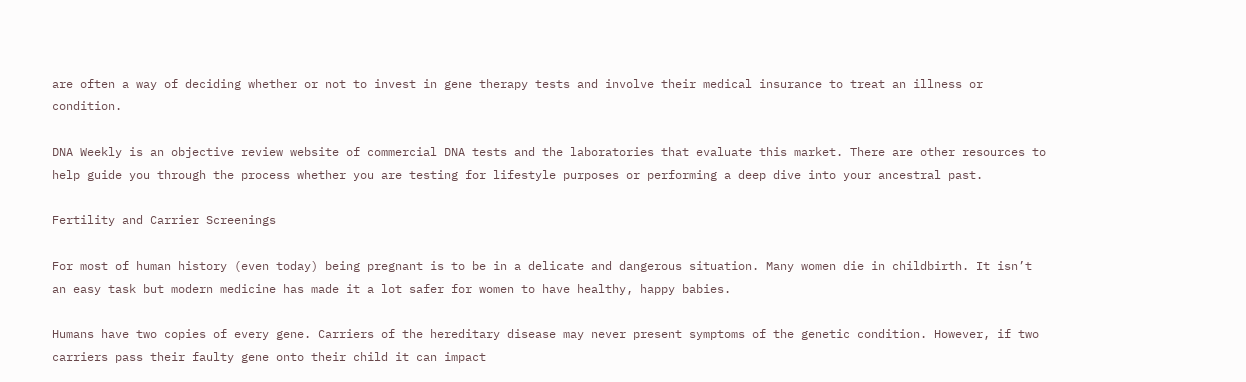are often a way of deciding whether or not to invest in gene therapy tests and involve their medical insurance to treat an illness or condition.

DNA Weekly is an objective review website of commercial DNA tests and the laboratories that evaluate this market. There are other resources to help guide you through the process whether you are testing for lifestyle purposes or performing a deep dive into your ancestral past.

Fertility and Carrier Screenings

For most of human history (even today) being pregnant is to be in a delicate and dangerous situation. Many women die in childbirth. It isn’t an easy task but modern medicine has made it a lot safer for women to have healthy, happy babies.

Humans have two copies of every gene. Carriers of the hereditary disease may never present symptoms of the genetic condition. However, if two carriers pass their faulty gene onto their child it can impact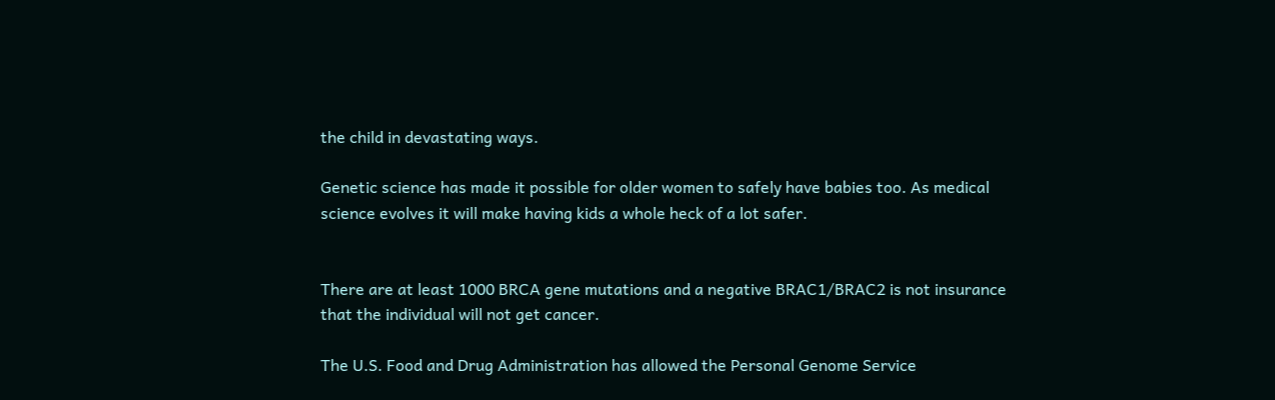the child in devastating ways.

Genetic science has made it possible for older women to safely have babies too. As medical science evolves it will make having kids a whole heck of a lot safer.


There are at least 1000 BRCA gene mutations and a negative BRAC1/BRAC2 is not insurance that the individual will not get cancer.

The U.S. Food and Drug Administration has allowed the Personal Genome Service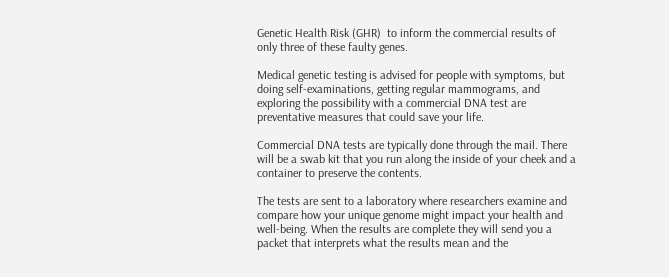Genetic Health Risk (GHR)  to inform the commercial results of only three of these faulty genes.

Medical genetic testing is advised for people with symptoms, but doing self-examinations, getting regular mammograms, and exploring the possibility with a commercial DNA test are preventative measures that could save your life.

Commercial DNA tests are typically done through the mail. There will be a swab kit that you run along the inside of your cheek and a container to preserve the contents.

The tests are sent to a laboratory where researchers examine and compare how your unique genome might impact your health and well-being. When the results are complete they will send you a packet that interprets what the results mean and the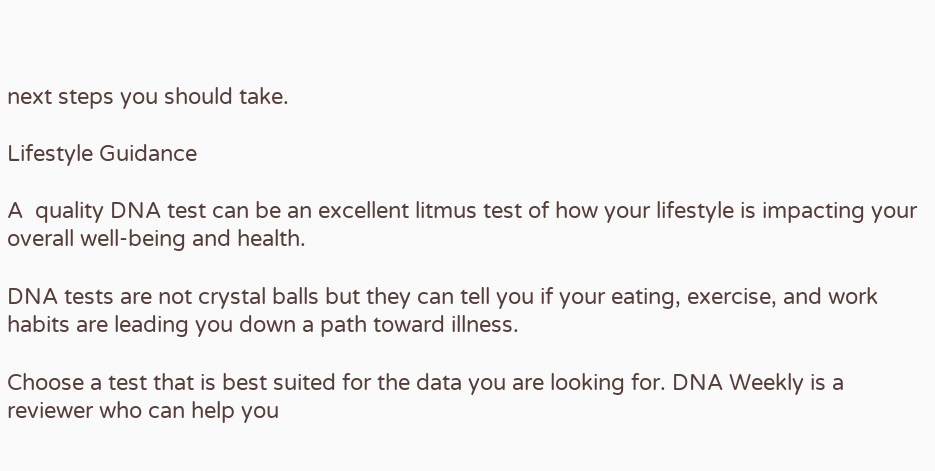next steps you should take.

Lifestyle Guidance

A  quality DNA test can be an excellent litmus test of how your lifestyle is impacting your overall well-being and health.

DNA tests are not crystal balls but they can tell you if your eating, exercise, and work habits are leading you down a path toward illness.

Choose a test that is best suited for the data you are looking for. DNA Weekly is a reviewer who can help you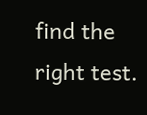find the right test.